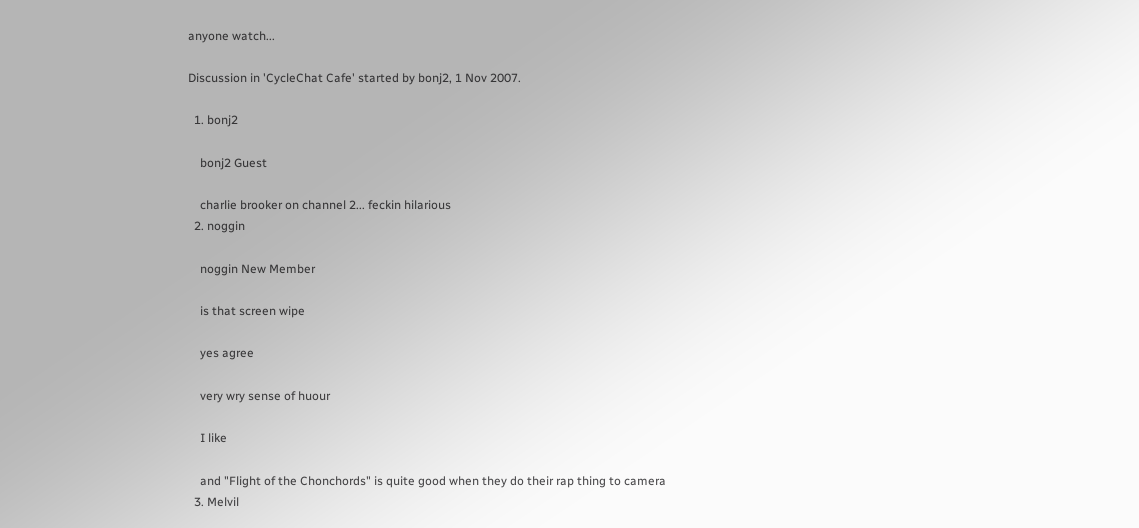anyone watch...

Discussion in 'CycleChat Cafe' started by bonj2, 1 Nov 2007.

  1. bonj2

    bonj2 Guest

    charlie brooker on channel 2... feckin hilarious
  2. noggin

    noggin New Member

    is that screen wipe

    yes agree

    very wry sense of huour

    I like

    and "Flight of the Chonchords" is quite good when they do their rap thing to camera
  3. Melvil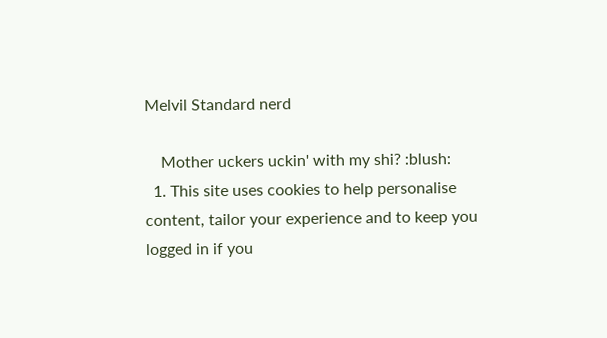Melvil Standard nerd

    Mother uckers uckin' with my shi? :blush:
  1. This site uses cookies to help personalise content, tailor your experience and to keep you logged in if you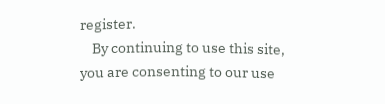register.
    By continuing to use this site, you are consenting to our use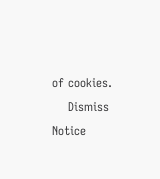of cookies.
    Dismiss Notice